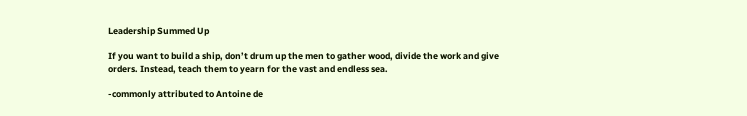Leadership Summed Up

If you want to build a ship, don’t drum up the men to gather wood, divide the work and give orders. Instead, teach them to yearn for the vast and endless sea.

-commonly attributed to Antoine de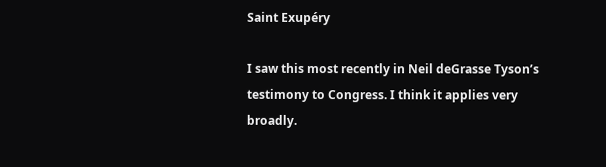Saint Exupéry

I saw this most recently in Neil deGrasse Tyson’s testimony to Congress. I think it applies very broadly.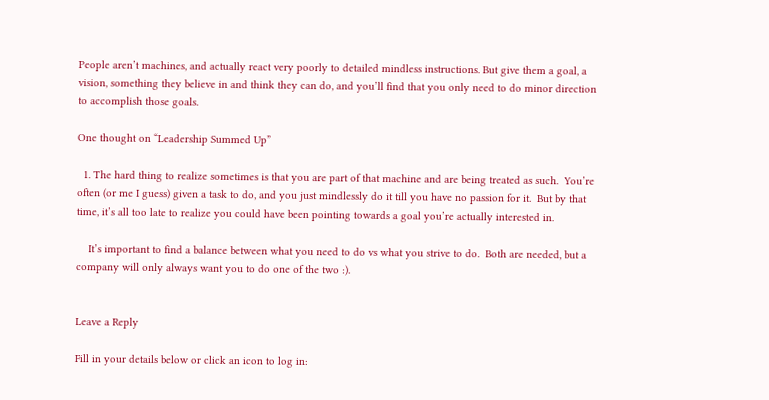People aren’t machines, and actually react very poorly to detailed mindless instructions. But give them a goal, a vision, something they believe in and think they can do, and you’ll find that you only need to do minor direction to accomplish those goals.

One thought on “Leadership Summed Up”

  1. The hard thing to realize sometimes is that you are part of that machine and are being treated as such.  You’re often (or me I guess) given a task to do, and you just mindlessly do it till you have no passion for it.  But by that time, it’s all too late to realize you could have been pointing towards a goal you’re actually interested in.

    It’s important to find a balance between what you need to do vs what you strive to do.  Both are needed, but a company will only always want you to do one of the two :).


Leave a Reply

Fill in your details below or click an icon to log in: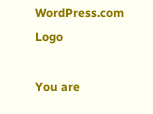WordPress.com Logo

You are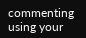commenting using your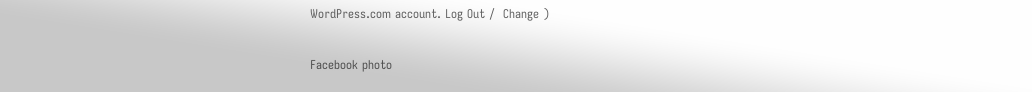WordPress.com account. Log Out /  Change )

Facebook photo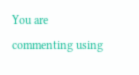You are commenting using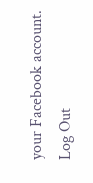your Facebook account. Log Out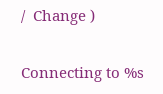/  Change )

Connecting to %s